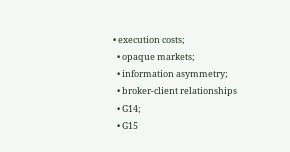• execution costs;
  • opaque markets;
  • information asymmetry;
  • broker-client relationships
  • G14;
  • G15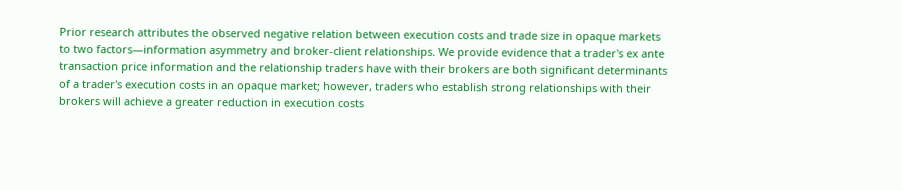Prior research attributes the observed negative relation between execution costs and trade size in opaque markets to two factors—information asymmetry and broker-client relationships. We provide evidence that a trader's ex ante transaction price information and the relationship traders have with their brokers are both significant determinants of a trader's execution costs in an opaque market; however, traders who establish strong relationships with their brokers will achieve a greater reduction in execution costs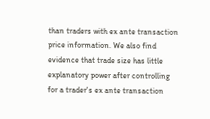than traders with ex ante transaction price information. We also find evidence that trade size has little explanatory power after controlling for a trader's ex ante transaction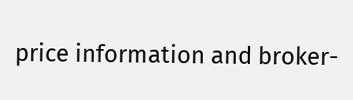price information and broker-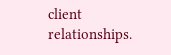client relationships.